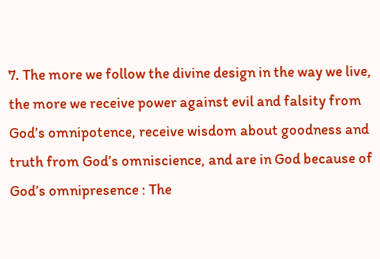7. The more we follow the divine design in the way we live, the more we receive power against evil and falsity from God’s omnipotence, receive wisdom about goodness and truth from God’s omniscience, and are in God because of God’s omnipresence : The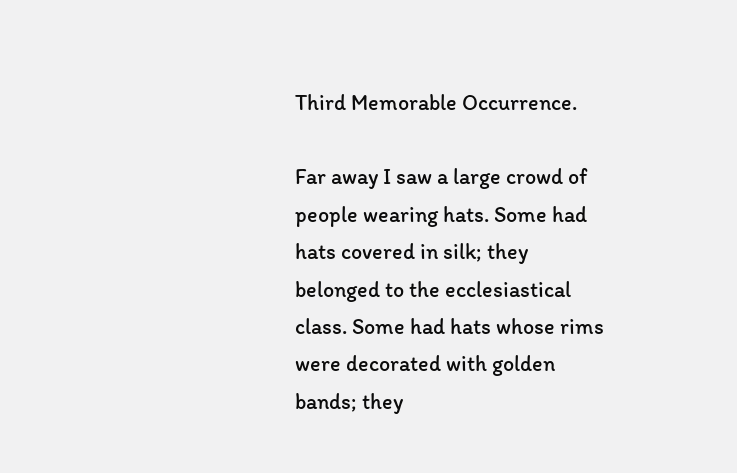Third Memorable Occurrence.

Far away I saw a large crowd of people wearing hats. Some had hats covered in silk; they belonged to the ecclesiastical class. Some had hats whose rims were decorated with golden bands; they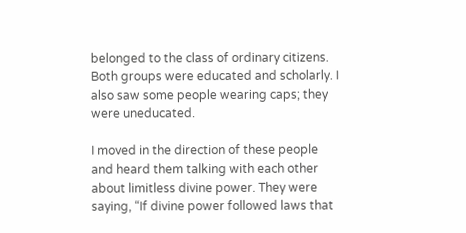belonged to the class of ordinary citizens. Both groups were educated and scholarly. I also saw some people wearing caps; they were uneducated.

I moved in the direction of these people and heard them talking with each other about limitless divine power. They were saying, “If divine power followed laws that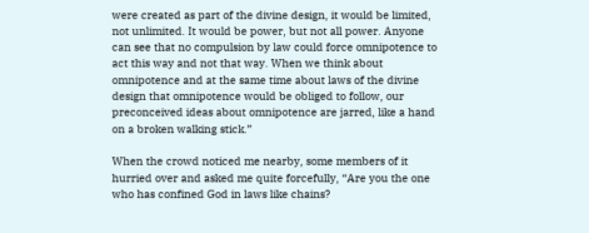were created as part of the divine design, it would be limited, not unlimited. It would be power, but not all power. Anyone can see that no compulsion by law could force omnipotence to act this way and not that way. When we think about omnipotence and at the same time about laws of the divine design that omnipotence would be obliged to follow, our preconceived ideas about omnipotence are jarred, like a hand on a broken walking stick.”

When the crowd noticed me nearby, some members of it hurried over and asked me quite forcefully, “Are you the one who has confined God in laws like chains?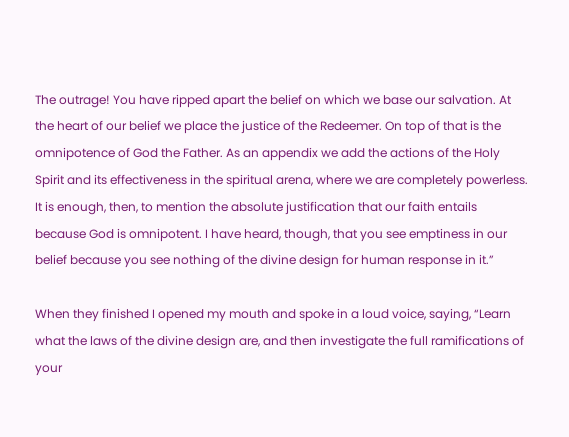The outrage! You have ripped apart the belief on which we base our salvation. At the heart of our belief we place the justice of the Redeemer. On top of that is the omnipotence of God the Father. As an appendix we add the actions of the Holy Spirit and its effectiveness in the spiritual arena, where we are completely powerless. It is enough, then, to mention the absolute justification that our faith entails because God is omnipotent. I have heard, though, that you see emptiness in our belief because you see nothing of the divine design for human response in it.”

When they finished I opened my mouth and spoke in a loud voice, saying, “Learn what the laws of the divine design are, and then investigate the full ramifications of your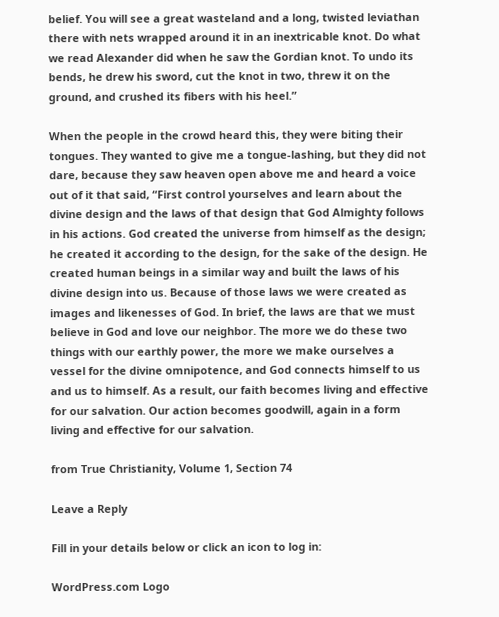belief. You will see a great wasteland and a long, twisted leviathan there with nets wrapped around it in an inextricable knot. Do what we read Alexander did when he saw the Gordian knot. To undo its bends, he drew his sword, cut the knot in two, threw it on the ground, and crushed its fibers with his heel.”

When the people in the crowd heard this, they were biting their tongues. They wanted to give me a tongue-lashing, but they did not dare, because they saw heaven open above me and heard a voice out of it that said, “First control yourselves and learn about the divine design and the laws of that design that God Almighty follows in his actions. God created the universe from himself as the design; he created it according to the design, for the sake of the design. He created human beings in a similar way and built the laws of his divine design into us. Because of those laws we were created as images and likenesses of God. In brief, the laws are that we must believe in God and love our neighbor. The more we do these two things with our earthly power, the more we make ourselves a vessel for the divine omnipotence, and God connects himself to us and us to himself. As a result, our faith becomes living and effective for our salvation. Our action becomes goodwill, again in a form living and effective for our salvation.

from True Christianity, Volume 1, Section 74

Leave a Reply

Fill in your details below or click an icon to log in:

WordPress.com Logo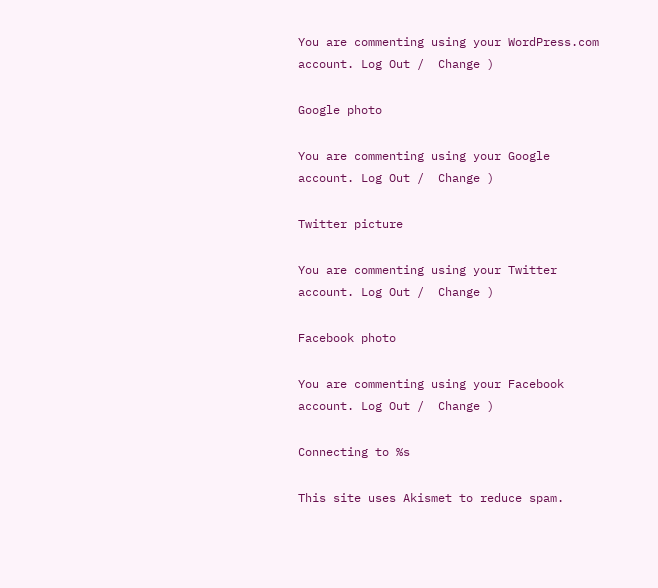You are commenting using your WordPress.com account. Log Out /  Change )

Google photo

You are commenting using your Google account. Log Out /  Change )

Twitter picture

You are commenting using your Twitter account. Log Out /  Change )

Facebook photo

You are commenting using your Facebook account. Log Out /  Change )

Connecting to %s

This site uses Akismet to reduce spam.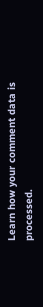Learn how your comment data is processed.